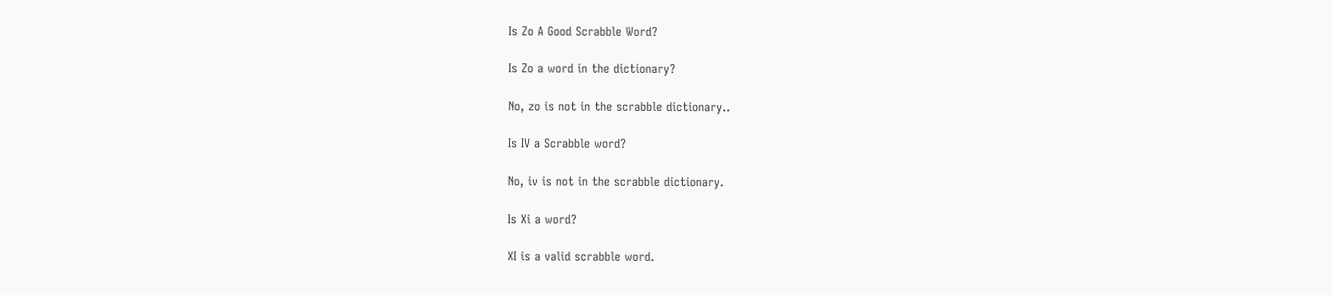Is Zo A Good Scrabble Word?

Is Zo a word in the dictionary?

No, zo is not in the scrabble dictionary..

Is IV a Scrabble word?

No, iv is not in the scrabble dictionary.

Is Xi a word?

XI is a valid scrabble word.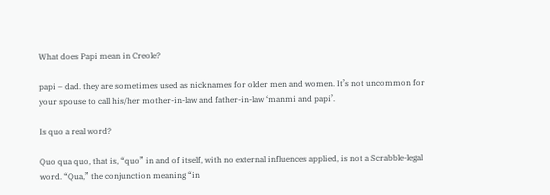What does Papi mean in Creole?

papi – dad. they are sometimes used as nicknames for older men and women. It’s not uncommon for your spouse to call his/her mother-in-law and father-in-law ‘manmi and papi’.

Is quo a real word?

Quo qua quo, that is, “quo” in and of itself, with no external influences applied, is not a Scrabble-legal word. “Qua,” the conjunction meaning “in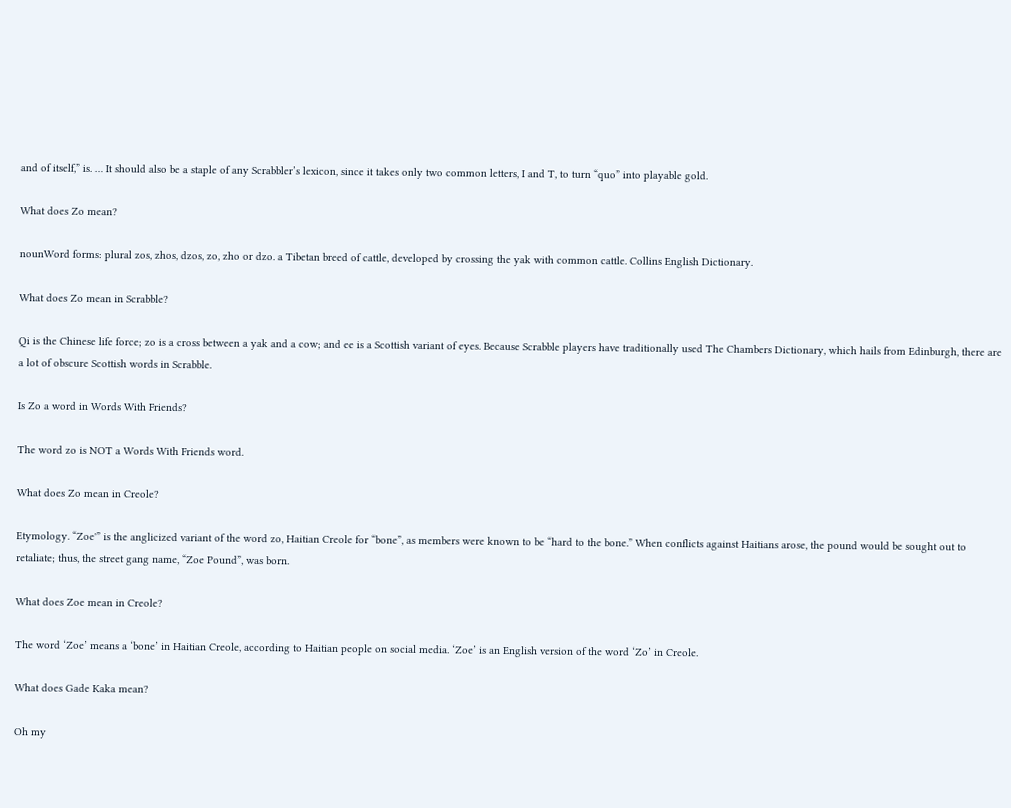and of itself,” is. … It should also be a staple of any Scrabbler’s lexicon, since it takes only two common letters, I and T, to turn “quo” into playable gold.

What does Zo mean?

nounWord forms: plural zos, zhos, dzos, zo, zho or dzo. a Tibetan breed of cattle, developed by crossing the yak with common cattle. Collins English Dictionary.

What does Zo mean in Scrabble?

Qi is the Chinese life force; zo is a cross between a yak and a cow; and ee is a Scottish variant of eyes. Because Scrabble players have traditionally used The Chambers Dictionary, which hails from Edinburgh, there are a lot of obscure Scottish words in Scrabble.

Is Zo a word in Words With Friends?

The word zo is NOT a Words With Friends word.

What does Zo mean in Creole?

Etymology. “Zoe'” is the anglicized variant of the word zo, Haitian Creole for “bone”, as members were known to be “hard to the bone.” When conflicts against Haitians arose, the pound would be sought out to retaliate; thus, the street gang name, “Zoe Pound”, was born.

What does Zoe mean in Creole?

The word ‘Zoe’ means a ‘bone’ in Haitian Creole, according to Haitian people on social media. ‘Zoe’ is an English version of the word ‘Zo’ in Creole.

What does Gade Kaka mean?

Oh my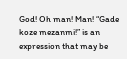God! Oh man! Man! “Gade koze mezanmi!” is an expression that may be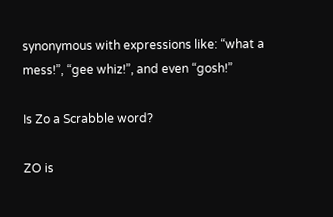synonymous with expressions like: “what a mess!”, “gee whiz!”, and even “gosh!”

Is Zo a Scrabble word?

ZO is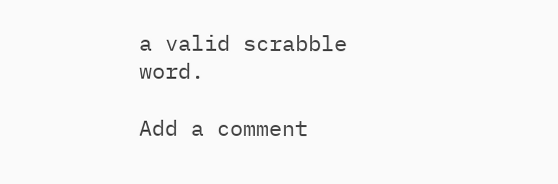a valid scrabble word.

Add a comment